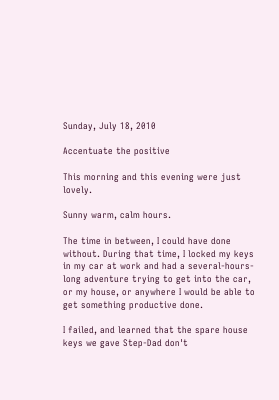Sunday, July 18, 2010

Accentuate the positive

This morning and this evening were just lovely.

Sunny warm, calm hours.

The time in between, I could have done without. During that time, I locked my keys in my car at work and had a several-hours-long adventure trying to get into the car, or my house, or anywhere I would be able to get something productive done.

I failed, and learned that the spare house keys we gave Step-Dad don't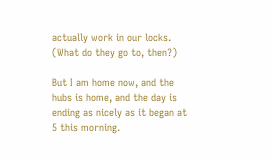actually work in our locks. (What do they go to, then?)

But I am home now, and the hubs is home, and the day is ending as nicely as it began at 5 this morning.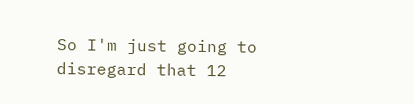So I'm just going to disregard that 12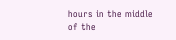hours in the middle of the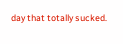day that totally sucked.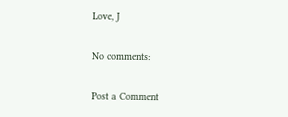Love, J

No comments:

Post a Comment